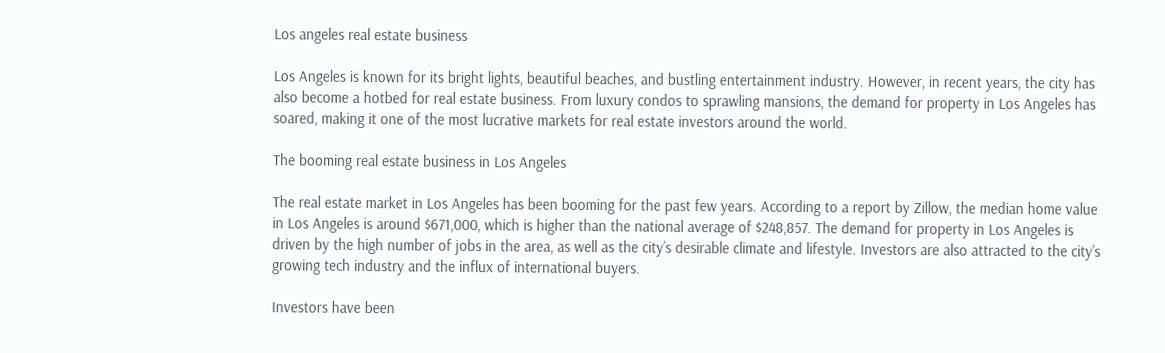Los angeles real estate business

Los Angeles is known for its bright lights, beautiful beaches, and bustling entertainment industry. However, in recent years, the city has also become a hotbed for real estate business. From luxury condos to sprawling mansions, the demand for property in Los Angeles has soared, making it one of the most lucrative markets for real estate investors around the world.

The booming real estate business in Los Angeles

The real estate market in Los Angeles has been booming for the past few years. According to a report by Zillow, the median home value in Los Angeles is around $671,000, which is higher than the national average of $248,857. The demand for property in Los Angeles is driven by the high number of jobs in the area, as well as the city’s desirable climate and lifestyle. Investors are also attracted to the city’s growing tech industry and the influx of international buyers.

Investors have been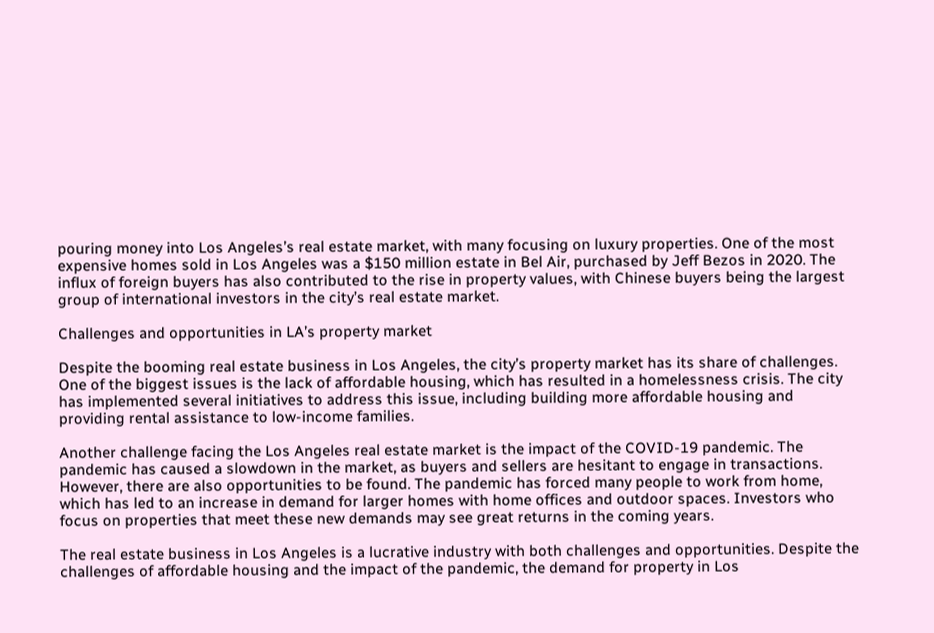pouring money into Los Angeles’s real estate market, with many focusing on luxury properties. One of the most expensive homes sold in Los Angeles was a $150 million estate in Bel Air, purchased by Jeff Bezos in 2020. The influx of foreign buyers has also contributed to the rise in property values, with Chinese buyers being the largest group of international investors in the city’s real estate market.

Challenges and opportunities in LA’s property market

Despite the booming real estate business in Los Angeles, the city’s property market has its share of challenges. One of the biggest issues is the lack of affordable housing, which has resulted in a homelessness crisis. The city has implemented several initiatives to address this issue, including building more affordable housing and providing rental assistance to low-income families.

Another challenge facing the Los Angeles real estate market is the impact of the COVID-19 pandemic. The pandemic has caused a slowdown in the market, as buyers and sellers are hesitant to engage in transactions. However, there are also opportunities to be found. The pandemic has forced many people to work from home, which has led to an increase in demand for larger homes with home offices and outdoor spaces. Investors who focus on properties that meet these new demands may see great returns in the coming years.

The real estate business in Los Angeles is a lucrative industry with both challenges and opportunities. Despite the challenges of affordable housing and the impact of the pandemic, the demand for property in Los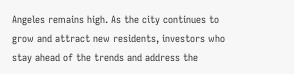Angeles remains high. As the city continues to grow and attract new residents, investors who stay ahead of the trends and address the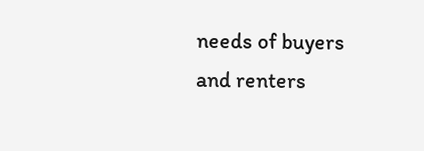needs of buyers and renters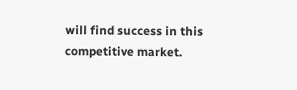will find success in this competitive market.